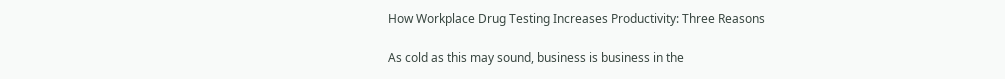How Workplace Drug Testing Increases Productivity: Three Reasons

As cold as this may sound, business is business in the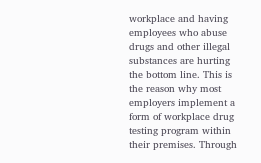workplace and having employees who abuse drugs and other illegal substances are hurting the bottom line. This is the reason why most employers implement a form of workplace drug testing program within their premises. Through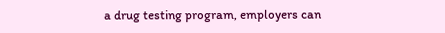a drug testing program, employers can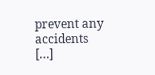prevent any accidents […]